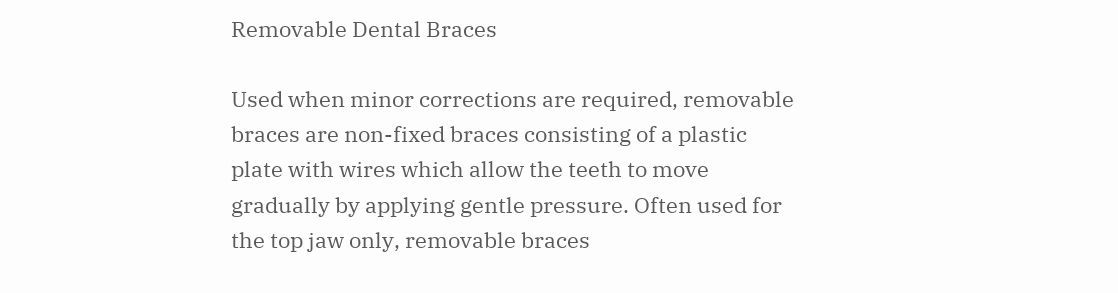Removable Dental Braces

Used when minor corrections are required, removable braces are non-fixed braces consisting of a plastic plate with wires which allow the teeth to move gradually by applying gentle pressure. Often used for the top jaw only, removable braces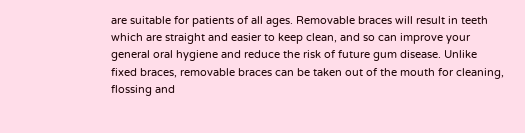are suitable for patients of all ages. Removable braces will result in teeth which are straight and easier to keep clean, and so can improve your general oral hygiene and reduce the risk of future gum disease. Unlike fixed braces, removable braces can be taken out of the mouth for cleaning, flossing and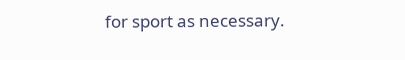for sport as necessary.